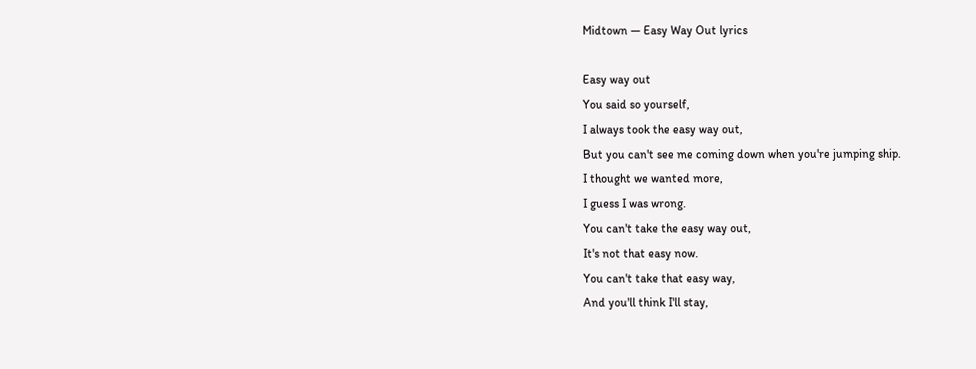Midtown — Easy Way Out lyrics

Easy way out
You said so yourself,
I always took the easy way out,
But you can't see me coming down when you're jumping ship.
I thought we wanted more,
I guess I was wrong.
You can't take the easy way out,
It's not that easy now.
You can't take that easy way,
And you'll think I'll stay,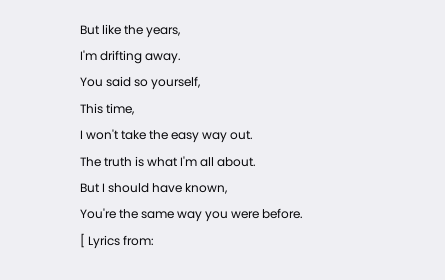But like the years,
I'm drifting away.
You said so yourself,
This time,
I won't take the easy way out.
The truth is what I'm all about.
But I should have known,
You're the same way you were before.
[ Lyrics from: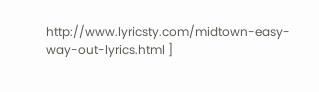http://www.lyricsty.com/midtown-easy-way-out-lyrics.html ]